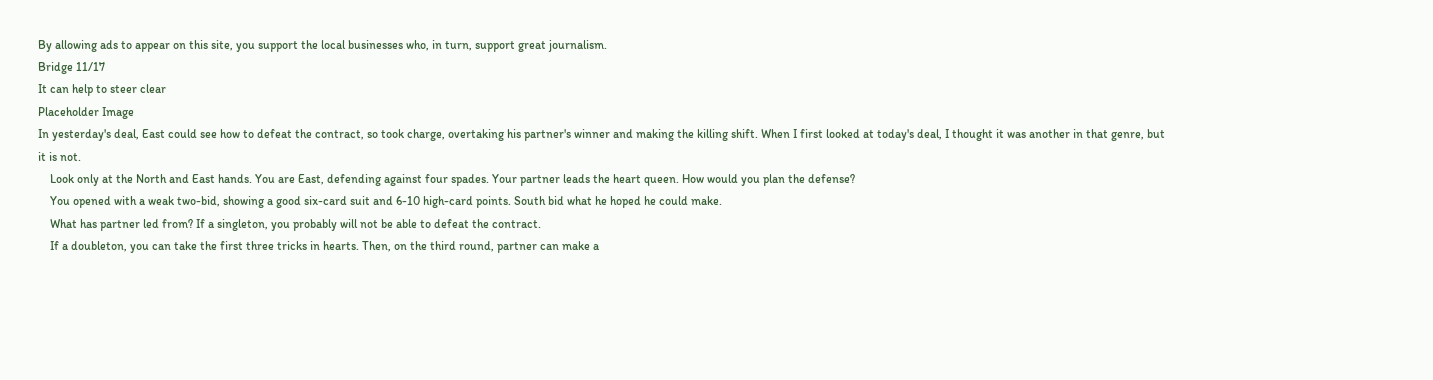By allowing ads to appear on this site, you support the local businesses who, in turn, support great journalism.
Bridge 11/17
It can help to steer clear
Placeholder Image
In yesterday's deal, East could see how to defeat the contract, so took charge, overtaking his partner's winner and making the killing shift. When I first looked at today's deal, I thought it was another in that genre, but it is not.
    Look only at the North and East hands. You are East, defending against four spades. Your partner leads the heart queen. How would you plan the defense?
    You opened with a weak two-bid, showing a good six-card suit and 6-10 high-card points. South bid what he hoped he could make.
    What has partner led from? If a singleton, you probably will not be able to defeat the contract.
    If a doubleton, you can take the first three tricks in hearts. Then, on the third round, partner can make a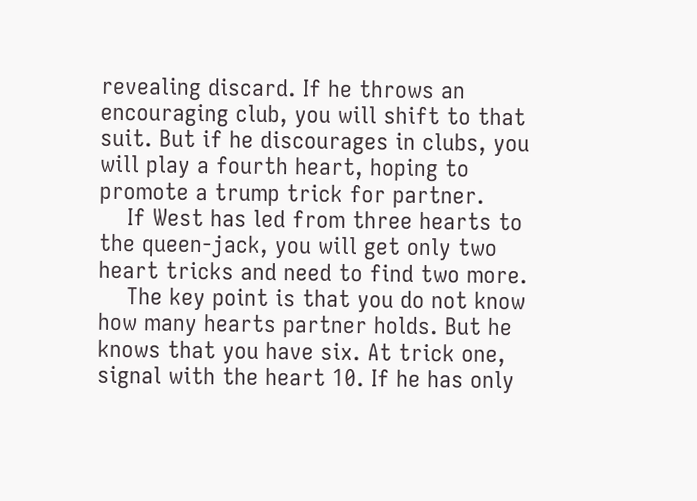revealing discard. If he throws an encouraging club, you will shift to that suit. But if he discourages in clubs, you will play a fourth heart, hoping to promote a trump trick for partner.
    If West has led from three hearts to the queen-jack, you will get only two heart tricks and need to find two more.
    The key point is that you do not know how many hearts partner holds. But he knows that you have six. At trick one, signal with the heart 10. If he has only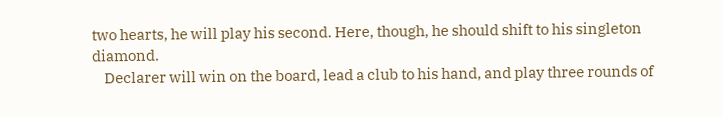two hearts, he will play his second. Here, though, he should shift to his singleton diamond.
    Declarer will win on the board, lead a club to his hand, and play three rounds of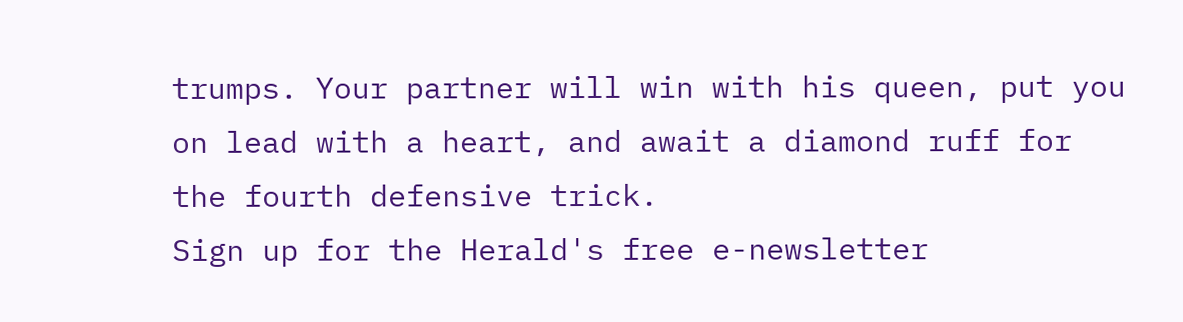trumps. Your partner will win with his queen, put you on lead with a heart, and await a diamond ruff for the fourth defensive trick.
Sign up for the Herald's free e-newsletter